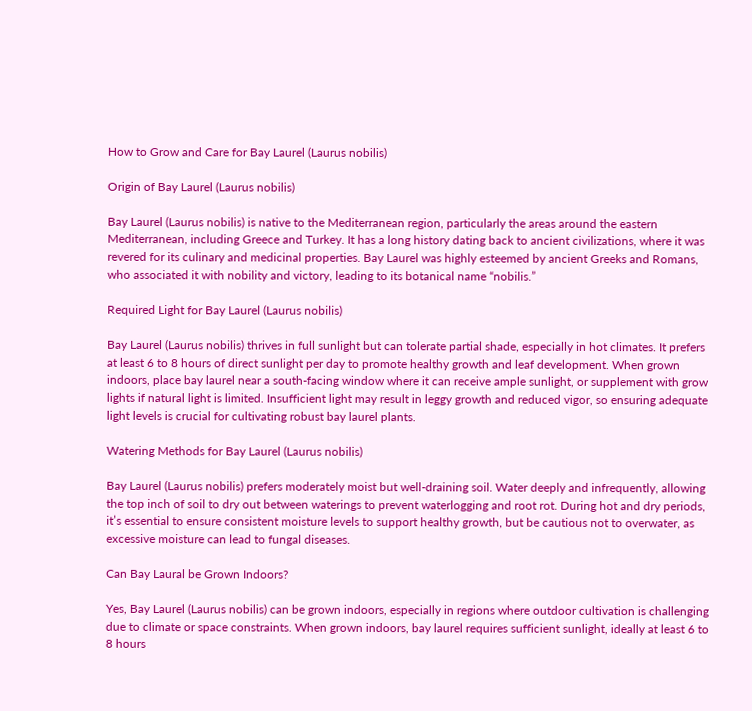How to Grow and Care for Bay Laurel (Laurus nobilis)

Origin of Bay Laurel (Laurus nobilis)

Bay Laurel (Laurus nobilis) is native to the Mediterranean region, particularly the areas around the eastern Mediterranean, including Greece and Turkey. It has a long history dating back to ancient civilizations, where it was revered for its culinary and medicinal properties. Bay Laurel was highly esteemed by ancient Greeks and Romans, who associated it with nobility and victory, leading to its botanical name “nobilis.”

Required Light for Bay Laurel (Laurus nobilis)

Bay Laurel (Laurus nobilis) thrives in full sunlight but can tolerate partial shade, especially in hot climates. It prefers at least 6 to 8 hours of direct sunlight per day to promote healthy growth and leaf development. When grown indoors, place bay laurel near a south-facing window where it can receive ample sunlight, or supplement with grow lights if natural light is limited. Insufficient light may result in leggy growth and reduced vigor, so ensuring adequate light levels is crucial for cultivating robust bay laurel plants.

Watering Methods for Bay Laurel (Laurus nobilis)

Bay Laurel (Laurus nobilis) prefers moderately moist but well-draining soil. Water deeply and infrequently, allowing the top inch of soil to dry out between waterings to prevent waterlogging and root rot. During hot and dry periods, it’s essential to ensure consistent moisture levels to support healthy growth, but be cautious not to overwater, as excessive moisture can lead to fungal diseases.

Can Bay Laural be Grown Indoors?

Yes, Bay Laurel (Laurus nobilis) can be grown indoors, especially in regions where outdoor cultivation is challenging due to climate or space constraints. When grown indoors, bay laurel requires sufficient sunlight, ideally at least 6 to 8 hours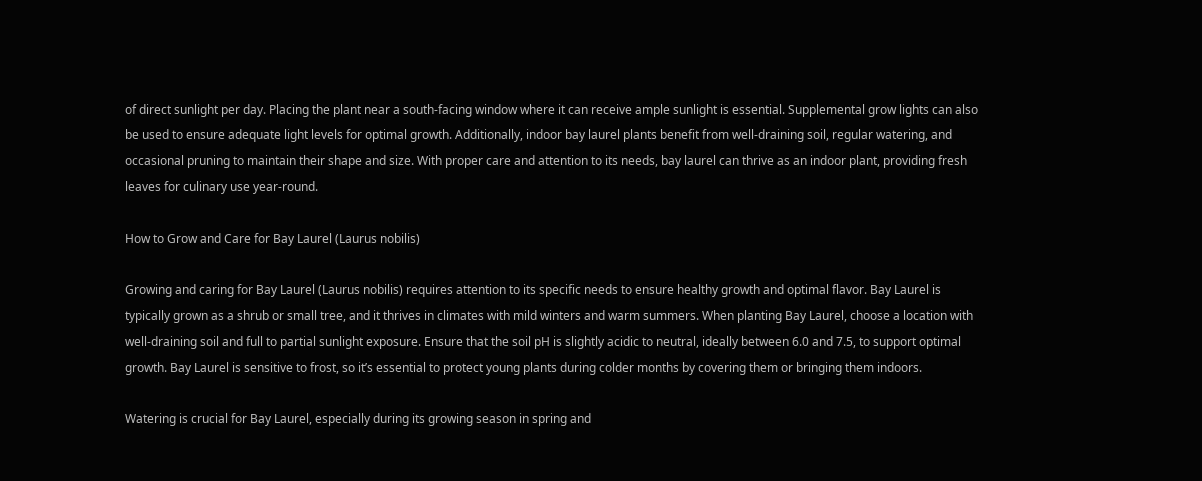of direct sunlight per day. Placing the plant near a south-facing window where it can receive ample sunlight is essential. Supplemental grow lights can also be used to ensure adequate light levels for optimal growth. Additionally, indoor bay laurel plants benefit from well-draining soil, regular watering, and occasional pruning to maintain their shape and size. With proper care and attention to its needs, bay laurel can thrive as an indoor plant, providing fresh leaves for culinary use year-round.

How to Grow and Care for Bay Laurel (Laurus nobilis)

Growing and caring for Bay Laurel (Laurus nobilis) requires attention to its specific needs to ensure healthy growth and optimal flavor. Bay Laurel is typically grown as a shrub or small tree, and it thrives in climates with mild winters and warm summers. When planting Bay Laurel, choose a location with well-draining soil and full to partial sunlight exposure. Ensure that the soil pH is slightly acidic to neutral, ideally between 6.0 and 7.5, to support optimal growth. Bay Laurel is sensitive to frost, so it’s essential to protect young plants during colder months by covering them or bringing them indoors.

Watering is crucial for Bay Laurel, especially during its growing season in spring and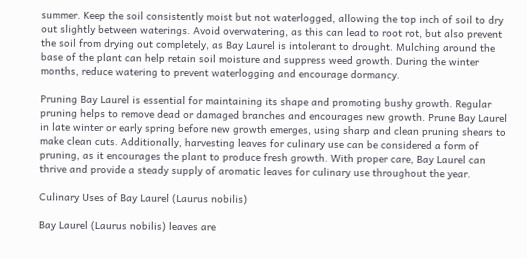summer. Keep the soil consistently moist but not waterlogged, allowing the top inch of soil to dry out slightly between waterings. Avoid overwatering, as this can lead to root rot, but also prevent the soil from drying out completely, as Bay Laurel is intolerant to drought. Mulching around the base of the plant can help retain soil moisture and suppress weed growth. During the winter months, reduce watering to prevent waterlogging and encourage dormancy.

Pruning Bay Laurel is essential for maintaining its shape and promoting bushy growth. Regular pruning helps to remove dead or damaged branches and encourages new growth. Prune Bay Laurel in late winter or early spring before new growth emerges, using sharp and clean pruning shears to make clean cuts. Additionally, harvesting leaves for culinary use can be considered a form of pruning, as it encourages the plant to produce fresh growth. With proper care, Bay Laurel can thrive and provide a steady supply of aromatic leaves for culinary use throughout the year.

Culinary Uses of Bay Laurel (Laurus nobilis)

Bay Laurel (Laurus nobilis) leaves are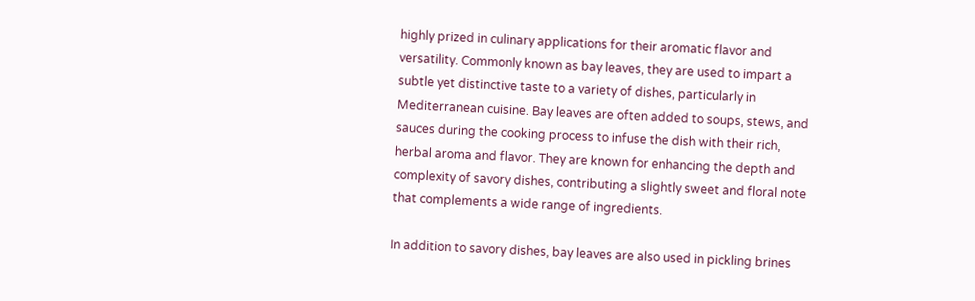highly prized in culinary applications for their aromatic flavor and versatility. Commonly known as bay leaves, they are used to impart a subtle yet distinctive taste to a variety of dishes, particularly in Mediterranean cuisine. Bay leaves are often added to soups, stews, and sauces during the cooking process to infuse the dish with their rich, herbal aroma and flavor. They are known for enhancing the depth and complexity of savory dishes, contributing a slightly sweet and floral note that complements a wide range of ingredients.

In addition to savory dishes, bay leaves are also used in pickling brines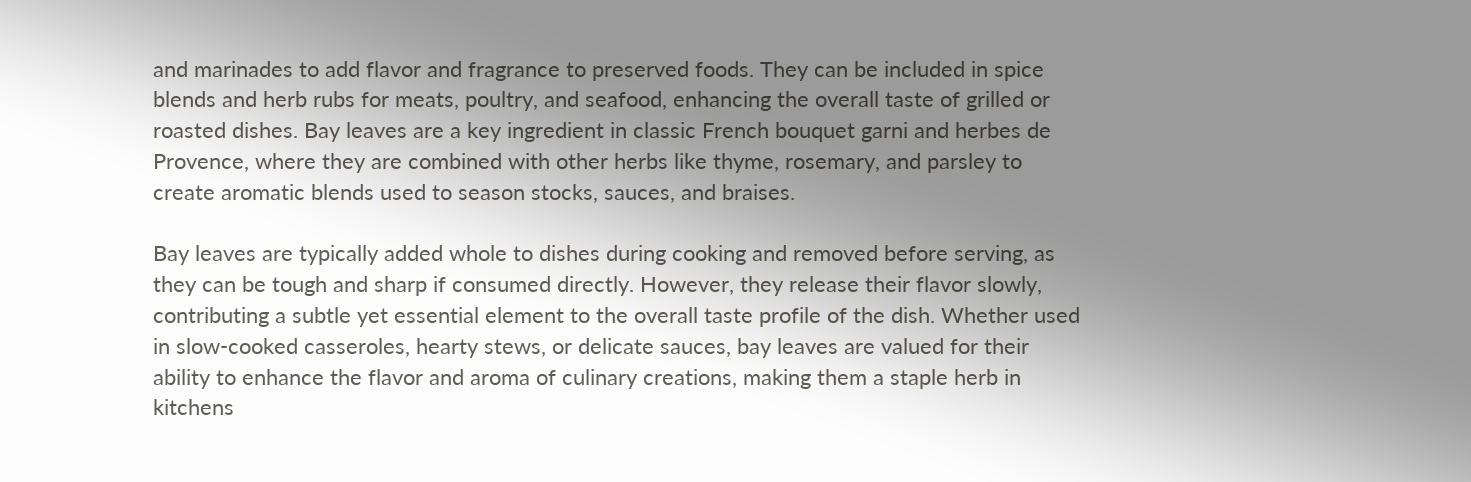and marinades to add flavor and fragrance to preserved foods. They can be included in spice blends and herb rubs for meats, poultry, and seafood, enhancing the overall taste of grilled or roasted dishes. Bay leaves are a key ingredient in classic French bouquet garni and herbes de Provence, where they are combined with other herbs like thyme, rosemary, and parsley to create aromatic blends used to season stocks, sauces, and braises.

Bay leaves are typically added whole to dishes during cooking and removed before serving, as they can be tough and sharp if consumed directly. However, they release their flavor slowly, contributing a subtle yet essential element to the overall taste profile of the dish. Whether used in slow-cooked casseroles, hearty stews, or delicate sauces, bay leaves are valued for their ability to enhance the flavor and aroma of culinary creations, making them a staple herb in kitchens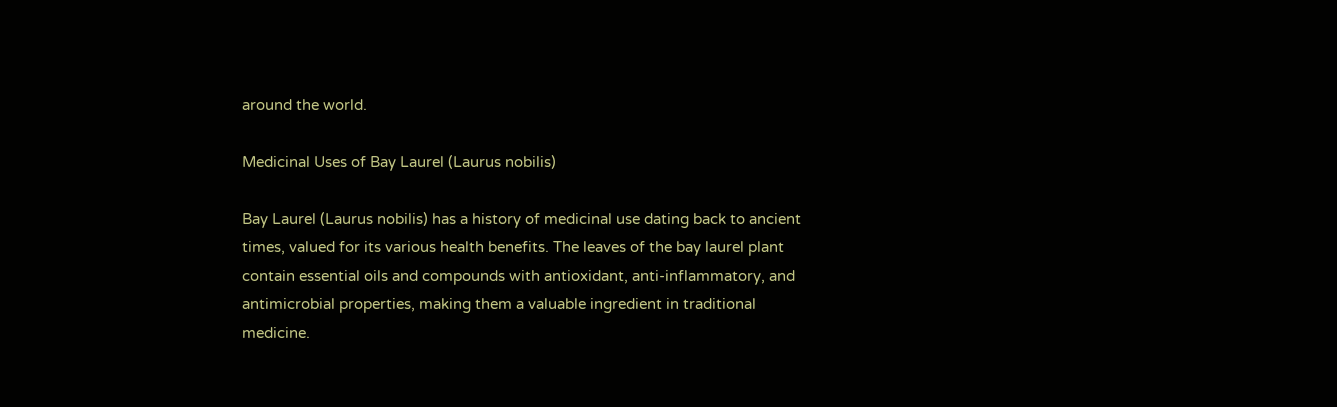around the world.

Medicinal Uses of Bay Laurel (Laurus nobilis)

Bay Laurel (Laurus nobilis) has a history of medicinal use dating back to ancient times, valued for its various health benefits. The leaves of the bay laurel plant contain essential oils and compounds with antioxidant, anti-inflammatory, and antimicrobial properties, making them a valuable ingredient in traditional medicine.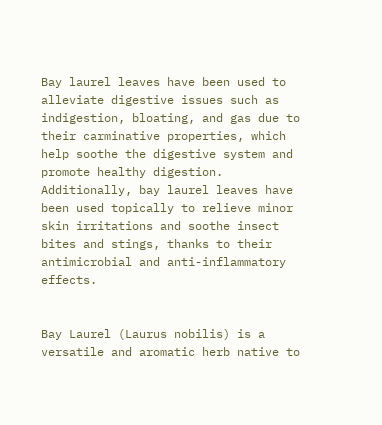Bay laurel leaves have been used to alleviate digestive issues such as indigestion, bloating, and gas due to their carminative properties, which help soothe the digestive system and promote healthy digestion. Additionally, bay laurel leaves have been used topically to relieve minor skin irritations and soothe insect bites and stings, thanks to their antimicrobial and anti-inflammatory effects.


Bay Laurel (Laurus nobilis) is a versatile and aromatic herb native to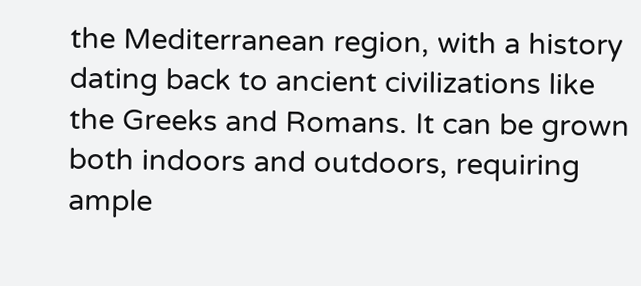the Mediterranean region, with a history dating back to ancient civilizations like the Greeks and Romans. It can be grown both indoors and outdoors, requiring ample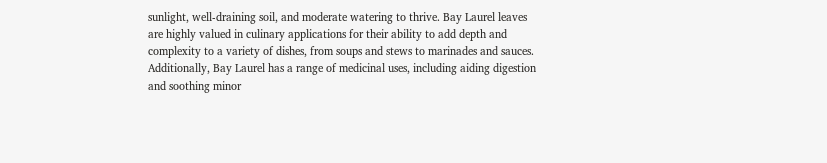sunlight, well-draining soil, and moderate watering to thrive. Bay Laurel leaves are highly valued in culinary applications for their ability to add depth and complexity to a variety of dishes, from soups and stews to marinades and sauces. Additionally, Bay Laurel has a range of medicinal uses, including aiding digestion and soothing minor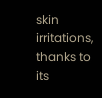skin irritations, thanks to its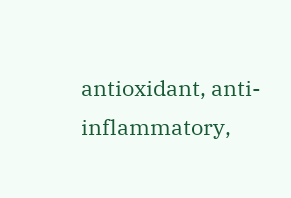antioxidant, anti-inflammatory,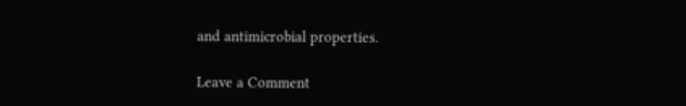and antimicrobial properties.

Leave a Comment